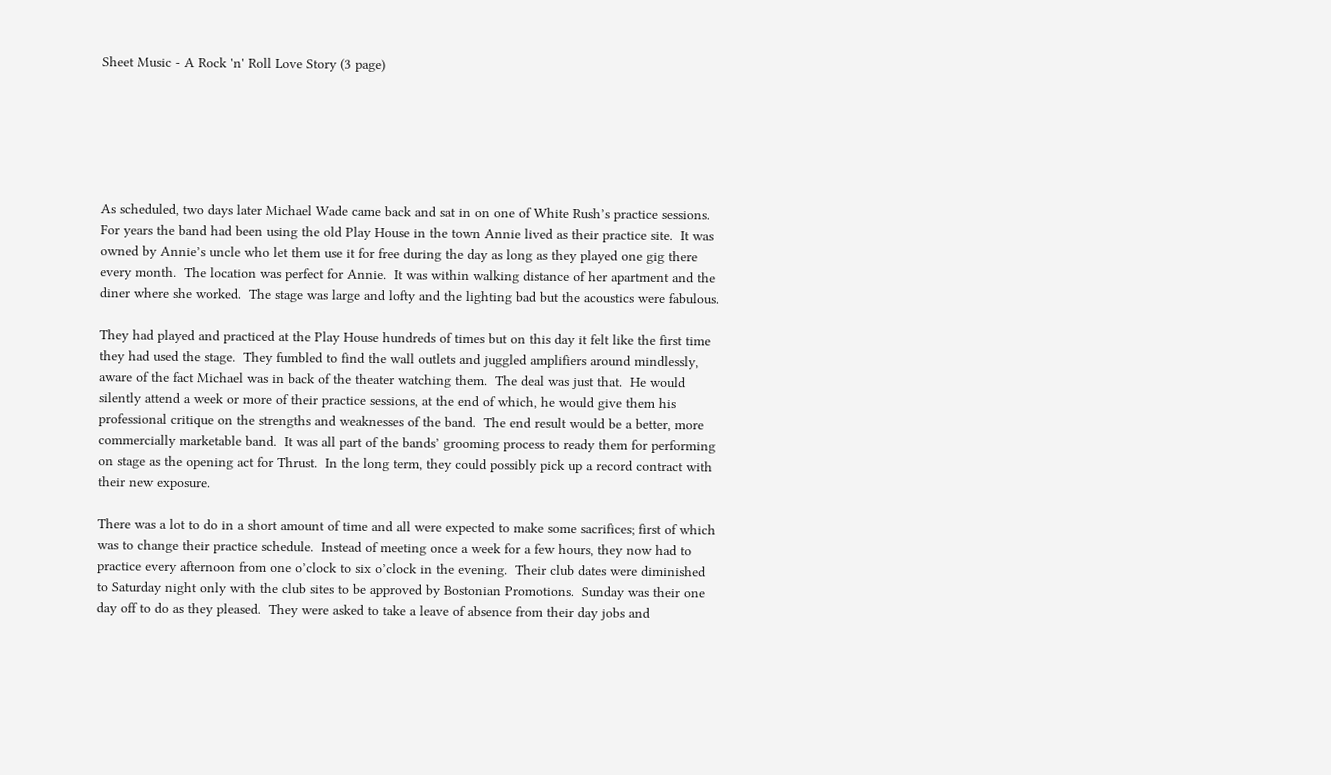Sheet Music - A Rock 'n' Roll Love Story (3 page)






As scheduled, two days later Michael Wade came back and sat in on one of White Rush’s practice sessions.  For years the band had been using the old Play House in the town Annie lived as their practice site.  It was owned by Annie’s uncle who let them use it for free during the day as long as they played one gig there every month.  The location was perfect for Annie.  It was within walking distance of her apartment and the diner where she worked.  The stage was large and lofty and the lighting bad but the acoustics were fabulous.

They had played and practiced at the Play House hundreds of times but on this day it felt like the first time they had used the stage.  They fumbled to find the wall outlets and juggled amplifiers around mindlessly, aware of the fact Michael was in back of the theater watching them.  The deal was just that.  He would silently attend a week or more of their practice sessions, at the end of which, he would give them his professional critique on the strengths and weaknesses of the band.  The end result would be a better, more commercially marketable band.  It was all part of the bands’ grooming process to ready them for performing on stage as the opening act for Thrust.  In the long term, they could possibly pick up a record contract with their new exposure.

There was a lot to do in a short amount of time and all were expected to make some sacrifices; first of which was to change their practice schedule.  Instead of meeting once a week for a few hours, they now had to practice every afternoon from one o’clock to six o’clock in the evening.  Their club dates were diminished to Saturday night only with the club sites to be approved by Bostonian Promotions.  Sunday was their one day off to do as they pleased.  They were asked to take a leave of absence from their day jobs and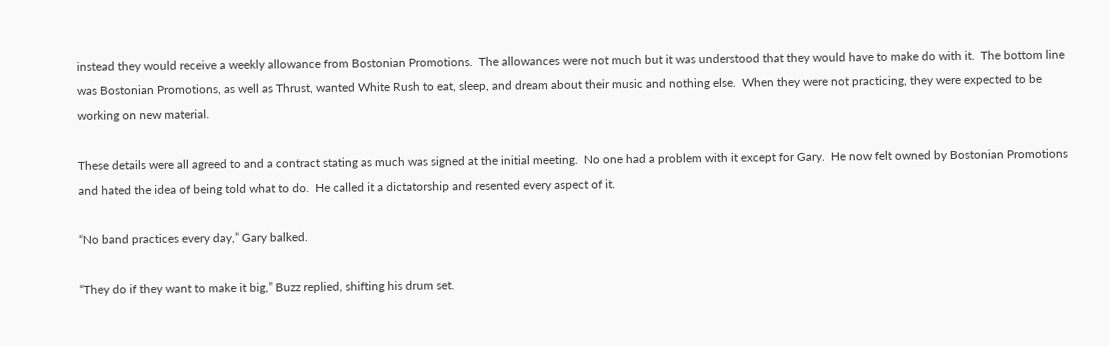instead they would receive a weekly allowance from Bostonian Promotions.  The allowances were not much but it was understood that they would have to make do with it.  The bottom line was Bostonian Promotions, as well as Thrust, wanted White Rush to eat, sleep, and dream about their music and nothing else.  When they were not practicing, they were expected to be working on new material.

These details were all agreed to and a contract stating as much was signed at the initial meeting.  No one had a problem with it except for Gary.  He now felt owned by Bostonian Promotions and hated the idea of being told what to do.  He called it a dictatorship and resented every aspect of it.

“No band practices every day,” Gary balked.

“They do if they want to make it big,” Buzz replied, shifting his drum set.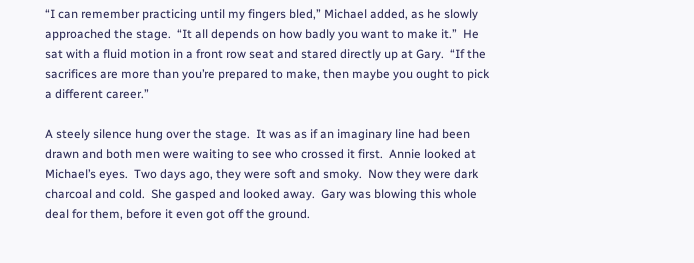“I can remember practicing until my fingers bled,” Michael added, as he slowly approached the stage.  “It all depends on how badly you want to make it.”  He sat with a fluid motion in a front row seat and stared directly up at Gary.  “If the sacrifices are more than you’re prepared to make, then maybe you ought to pick a different career.”

A steely silence hung over the stage.  It was as if an imaginary line had been drawn and both men were waiting to see who crossed it first.  Annie looked at Michael’s eyes.  Two days ago, they were soft and smoky.  Now they were dark charcoal and cold.  She gasped and looked away.  Gary was blowing this whole deal for them, before it even got off the ground.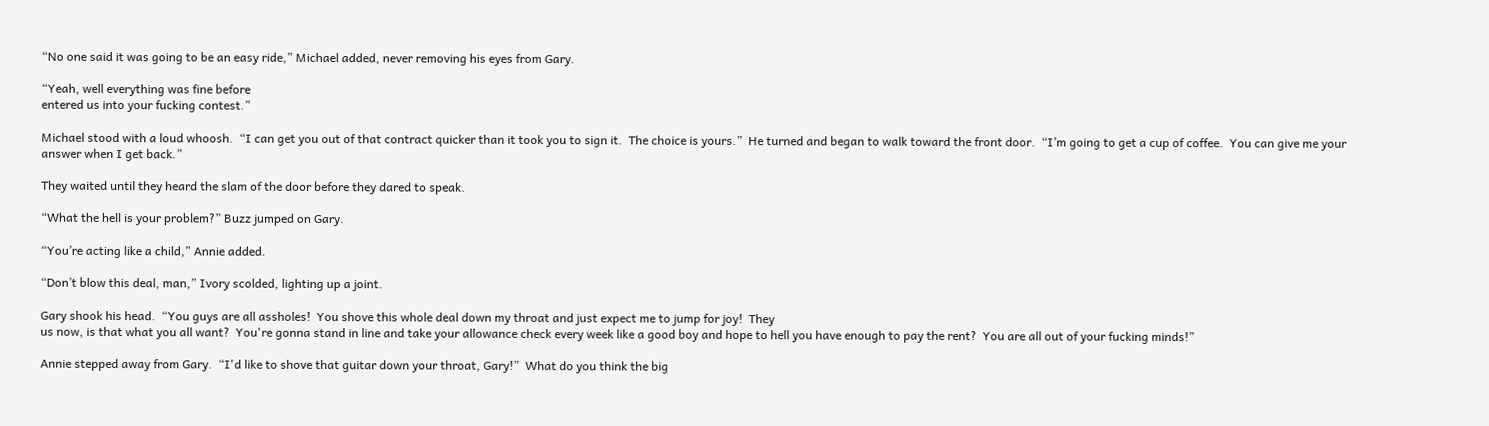“No one said it was going to be an easy ride,” Michael added, never removing his eyes from Gary.

“Yeah, well everything was fine before
entered us into your fucking contest.”

Michael stood with a loud whoosh.  “I can get you out of that contract quicker than it took you to sign it.  The choice is yours.”  He turned and began to walk toward the front door.  “I’m going to get a cup of coffee.  You can give me your answer when I get back.”

They waited until they heard the slam of the door before they dared to speak.

“What the hell is your problem?” Buzz jumped on Gary.

“You’re acting like a child,” Annie added.

“Don’t blow this deal, man,” Ivory scolded, lighting up a joint.

Gary shook his head.  “You guys are all assholes!  You shove this whole deal down my throat and just expect me to jump for joy!  They
us now, is that what you all want?  You're gonna stand in line and take your allowance check every week like a good boy and hope to hell you have enough to pay the rent?  You are all out of your fucking minds!”

Annie stepped away from Gary.  “I'd like to shove that guitar down your throat, Gary!”  What do you think the big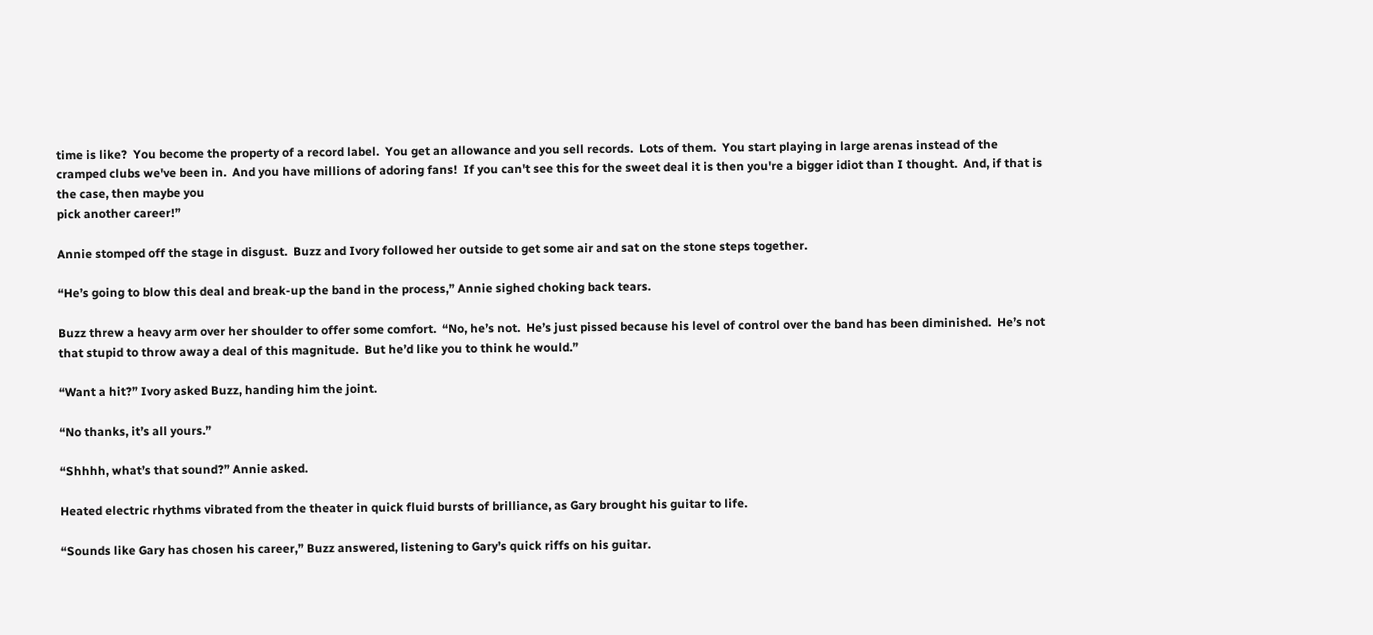time is like?  You become the property of a record label.  You get an allowance and you sell records.  Lots of them.  You start playing in large arenas instead of the cramped clubs we've been in.  And you have millions of adoring fans!  If you can't see this for the sweet deal it is then you're a bigger idiot than I thought.  And, if that is the case, then maybe you
pick another career!”

Annie stomped off the stage in disgust.  Buzz and Ivory followed her outside to get some air and sat on the stone steps together.

“He’s going to blow this deal and break-up the band in the process,” Annie sighed choking back tears.

Buzz threw a heavy arm over her shoulder to offer some comfort.  “No, he’s not.  He’s just pissed because his level of control over the band has been diminished.  He’s not that stupid to throw away a deal of this magnitude.  But he’d like you to think he would.”

“Want a hit?” Ivory asked Buzz, handing him the joint.

“No thanks, it’s all yours.”

“Shhhh, what’s that sound?” Annie asked.

Heated electric rhythms vibrated from the theater in quick fluid bursts of brilliance, as Gary brought his guitar to life.

“Sounds like Gary has chosen his career,” Buzz answered, listening to Gary’s quick riffs on his guitar.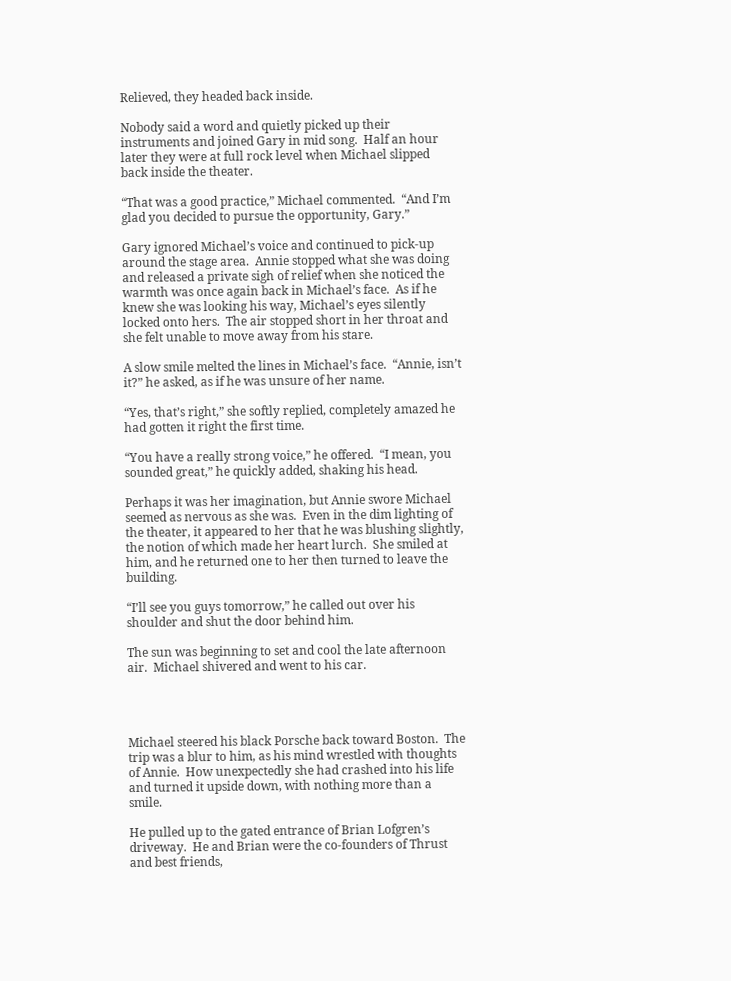Relieved, they headed back inside.

Nobody said a word and quietly picked up their instruments and joined Gary in mid song.  Half an hour later they were at full rock level when Michael slipped back inside the theater.

“That was a good practice,” Michael commented.  “And I’m glad you decided to pursue the opportunity, Gary.”

Gary ignored Michael’s voice and continued to pick-up around the stage area.  Annie stopped what she was doing and released a private sigh of relief when she noticed the warmth was once again back in Michael’s face.  As if he knew she was looking his way, Michael’s eyes silently locked onto hers.  The air stopped short in her throat and she felt unable to move away from his stare.

A slow smile melted the lines in Michael’s face.  “Annie, isn’t it?” he asked, as if he was unsure of her name.

“Yes, that’s right,” she softly replied, completely amazed he had gotten it right the first time.

“You have a really strong voice,” he offered.  “I mean, you sounded great,” he quickly added, shaking his head.

Perhaps it was her imagination, but Annie swore Michael seemed as nervous as she was.  Even in the dim lighting of the theater, it appeared to her that he was blushing slightly, the notion of which made her heart lurch.  She smiled at him, and he returned one to her then turned to leave the building.

“I’ll see you guys tomorrow,” he called out over his shoulder and shut the door behind him.

The sun was beginning to set and cool the late afternoon air.  Michael shivered and went to his car.




Michael steered his black Porsche back toward Boston.  The trip was a blur to him, as his mind wrestled with thoughts of Annie.  How unexpectedly she had crashed into his life and turned it upside down, with nothing more than a smile.

He pulled up to the gated entrance of Brian Lofgren’s driveway.  He and Brian were the co-founders of Thrust and best friends,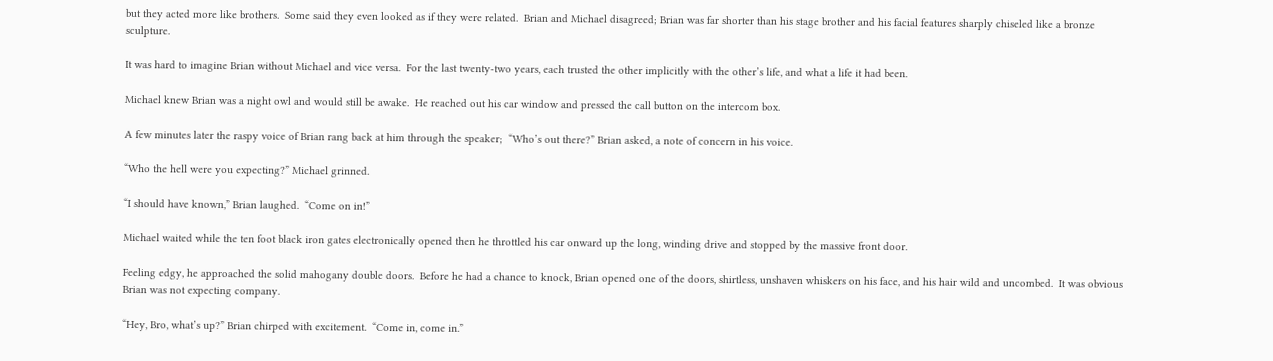but they acted more like brothers.  Some said they even looked as if they were related.  Brian and Michael disagreed; Brian was far shorter than his stage brother and his facial features sharply chiseled like a bronze sculpture.

It was hard to imagine Brian without Michael and vice versa.  For the last twenty-two years, each trusted the other implicitly with the other’s life, and what a life it had been.

Michael knew Brian was a night owl and would still be awake.  He reached out his car window and pressed the call button on the intercom box.

A few minutes later the raspy voice of Brian rang back at him through the speaker;  “Who’s out there?” Brian asked, a note of concern in his voice.

“Who the hell were you expecting?” Michael grinned.

“I should have known,” Brian laughed.  “Come on in!”

Michael waited while the ten foot black iron gates electronically opened then he throttled his car onward up the long, winding drive and stopped by the massive front door.

Feeling edgy, he approached the solid mahogany double doors.  Before he had a chance to knock, Brian opened one of the doors, shirtless, unshaven whiskers on his face, and his hair wild and uncombed.  It was obvious Brian was not expecting company.

“Hey, Bro, what’s up?” Brian chirped with excitement.  “Come in, come in.”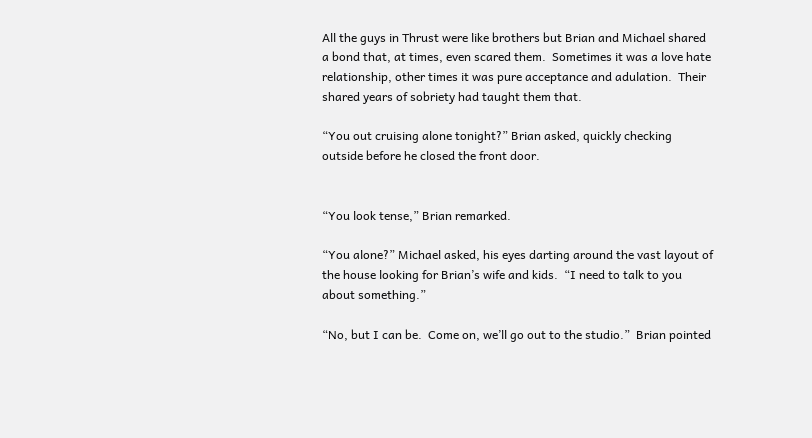All the guys in Thrust were like brothers but Brian and Michael shared a bond that, at times, even scared them.  Sometimes it was a love hate relationship, other times it was pure acceptance and adulation.  Their shared years of sobriety had taught them that.

“You out cruising alone tonight?” Brian asked, quickly checking outside before he closed the front door.


“You look tense,” Brian remarked.

“You alone?” Michael asked, his eyes darting around the vast layout of the house looking for Brian’s wife and kids.  “I need to talk to you about something.”

“No, but I can be.  Come on, we’ll go out to the studio.”  Brian pointed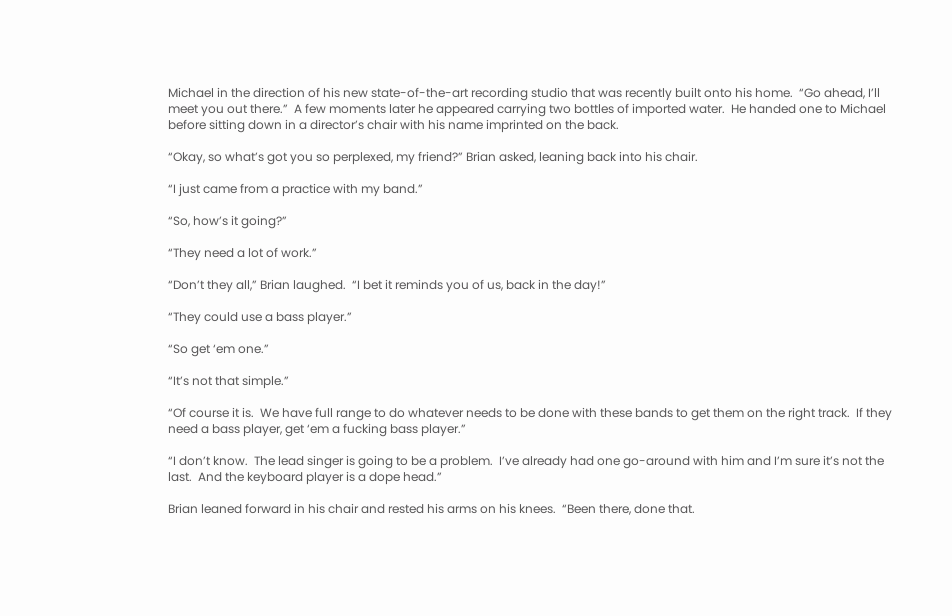Michael in the direction of his new state-of-the-art recording studio that was recently built onto his home.  “Go ahead, I’ll meet you out there.”  A few moments later he appeared carrying two bottles of imported water.  He handed one to Michael before sitting down in a director’s chair with his name imprinted on the back.

“Okay, so what’s got you so perplexed, my friend?” Brian asked, leaning back into his chair.

“I just came from a practice with my band.”

“So, how’s it going?”

“They need a lot of work.”

“Don’t they all,” Brian laughed.  “I bet it reminds you of us, back in the day!”

“They could use a bass player.”

“So get ‘em one.”

“It’s not that simple.”

“Of course it is.  We have full range to do whatever needs to be done with these bands to get them on the right track.  If they need a bass player, get ‘em a fucking bass player.”

“I don’t know.  The lead singer is going to be a problem.  I’ve already had one go-around with him and I’m sure it’s not the last.  And the keyboard player is a dope head.”

Brian leaned forward in his chair and rested his arms on his knees.  “Been there, done that.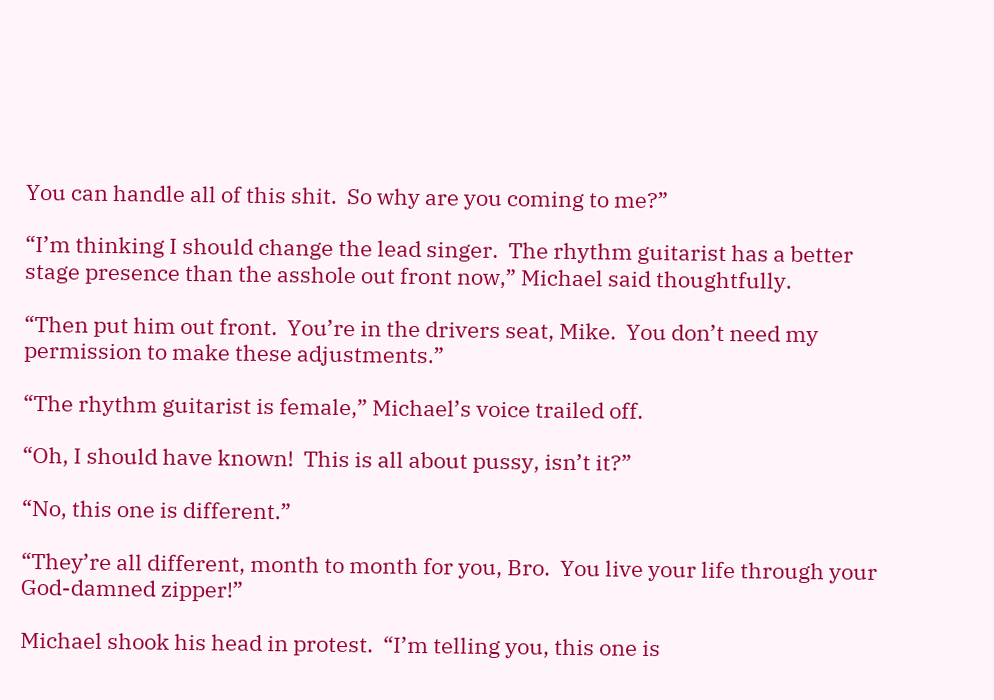You can handle all of this shit.  So why are you coming to me?”

“I’m thinking I should change the lead singer.  The rhythm guitarist has a better stage presence than the asshole out front now,” Michael said thoughtfully.

“Then put him out front.  You’re in the drivers seat, Mike.  You don’t need my permission to make these adjustments.”

“The rhythm guitarist is female,” Michael’s voice trailed off.

“Oh, I should have known!  This is all about pussy, isn’t it?”

“No, this one is different.”

“They’re all different, month to month for you, Bro.  You live your life through your God-damned zipper!”

Michael shook his head in protest.  “I’m telling you, this one is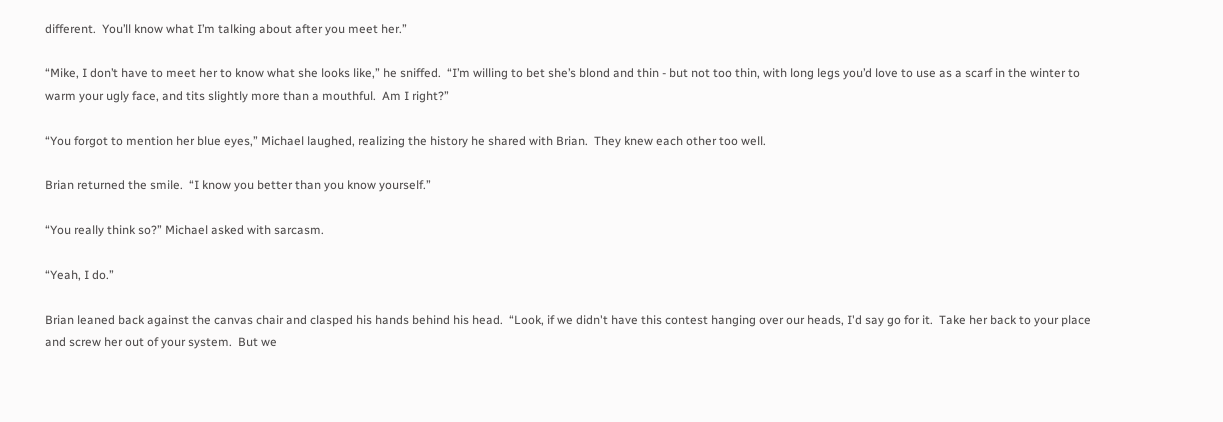different.  You’ll know what I’m talking about after you meet her.”

“Mike, I don’t have to meet her to know what she looks like,” he sniffed.  “I’m willing to bet she’s blond and thin - but not too thin, with long legs you’d love to use as a scarf in the winter to warm your ugly face, and tits slightly more than a mouthful.  Am I right?”

“You forgot to mention her blue eyes,” Michael laughed, realizing the history he shared with Brian.  They knew each other too well.

Brian returned the smile.  “I know you better than you know yourself.”

“You really think so?” Michael asked with sarcasm.

“Yeah, I do.”

Brian leaned back against the canvas chair and clasped his hands behind his head.  “Look, if we didn't have this contest hanging over our heads, I'd say go for it.  Take her back to your place and screw her out of your system.  But we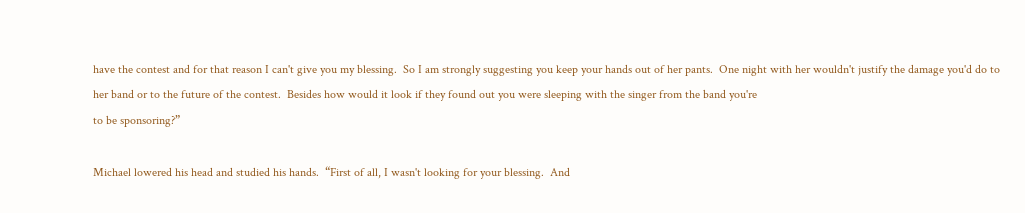have the contest and for that reason I can't give you my blessing.  So I am strongly suggesting you keep your hands out of her pants.  One night with her wouldn't justify the damage you'd do to her band or to the future of the contest.  Besides how would it look if they found out you were sleeping with the singer from the band you're
to be sponsoring?”

Michael lowered his head and studied his hands.  “First of all, I wasn't looking for your blessing.  And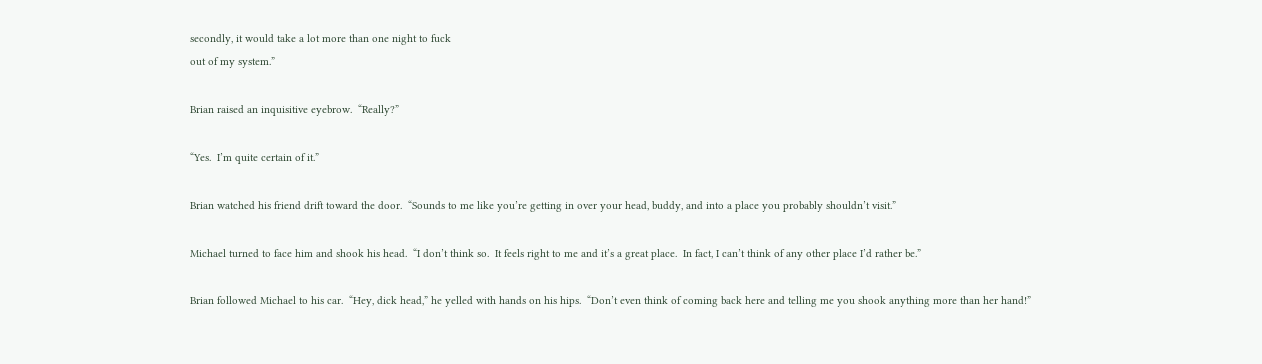secondly, it would take a lot more than one night to fuck
out of my system.”

Brian raised an inquisitive eyebrow.  “Really?”

“Yes.  I’m quite certain of it.”

Brian watched his friend drift toward the door.  “Sounds to me like you’re getting in over your head, buddy, and into a place you probably shouldn’t visit.”

Michael turned to face him and shook his head.  “I don’t think so.  It feels right to me and it’s a great place.  In fact, I can’t think of any other place I’d rather be.”

Brian followed Michael to his car.  “Hey, dick head,” he yelled with hands on his hips.  “Don’t even think of coming back here and telling me you shook anything more than her hand!”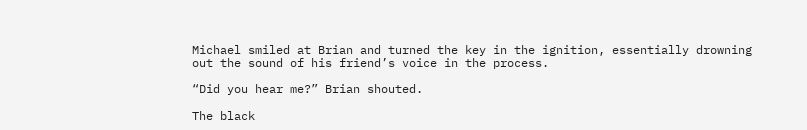Michael smiled at Brian and turned the key in the ignition, essentially drowning out the sound of his friend’s voice in the process.

“Did you hear me?” Brian shouted.

The black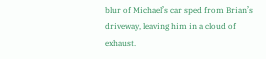blur of Michael’s car sped from Brian’s driveway, leaving him in a cloud of exhaust.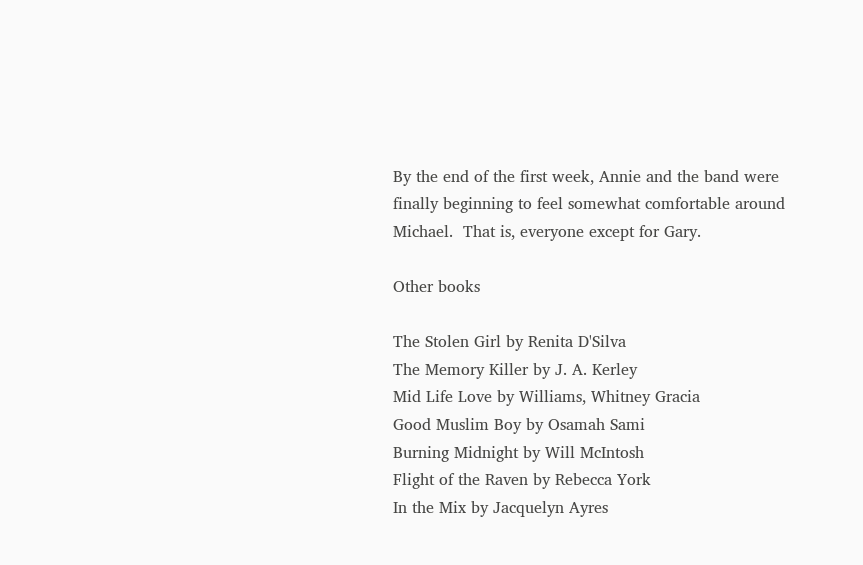By the end of the first week, Annie and the band were finally beginning to feel somewhat comfortable around Michael.  That is, everyone except for Gary.

Other books

The Stolen Girl by Renita D'Silva
The Memory Killer by J. A. Kerley
Mid Life Love by Williams, Whitney Gracia
Good Muslim Boy by Osamah Sami
Burning Midnight by Will McIntosh
Flight of the Raven by Rebecca York
In the Mix by Jacquelyn Ayres